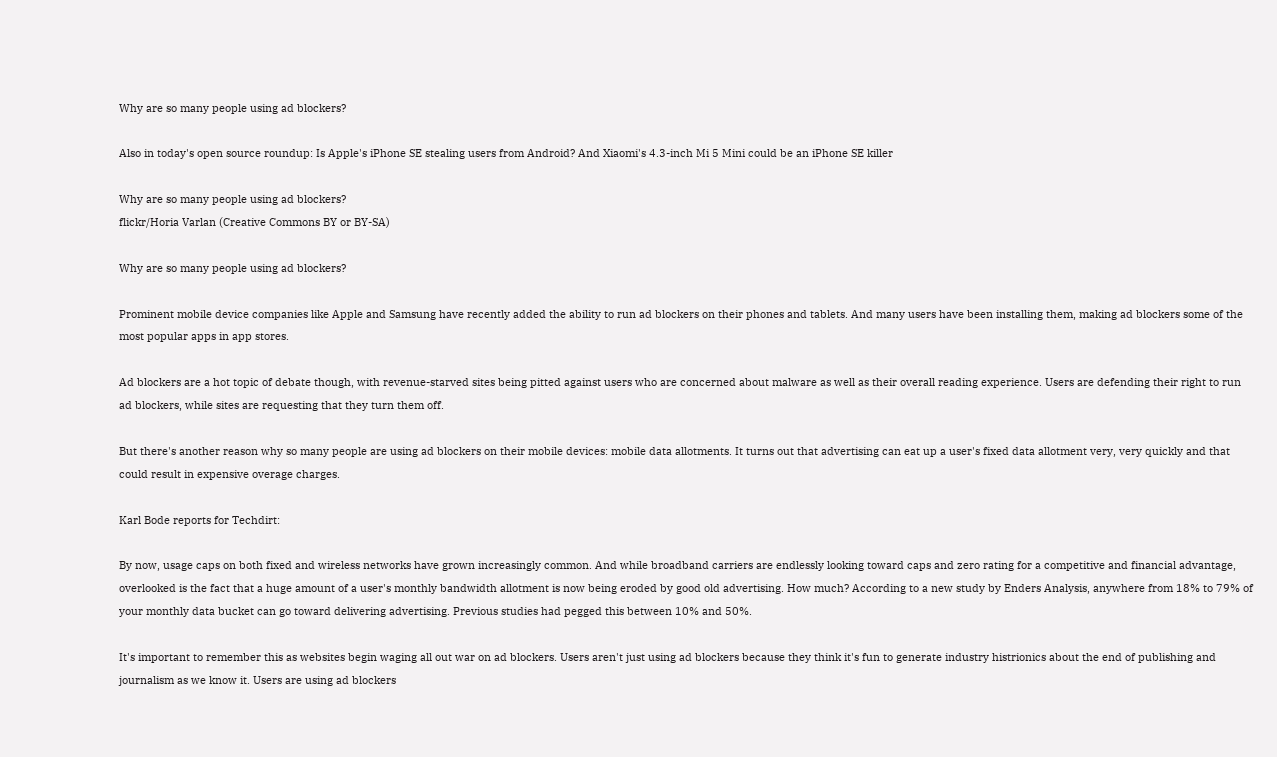Why are so many people using ad blockers?

Also in today's open source roundup: Is Apple's iPhone SE stealing users from Android? And Xiaomi's 4.3-inch Mi 5 Mini could be an iPhone SE killer

Why are so many people using ad blockers?
flickr/Horia Varlan (Creative Commons BY or BY-SA)

Why are so many people using ad blockers?

Prominent mobile device companies like Apple and Samsung have recently added the ability to run ad blockers on their phones and tablets. And many users have been installing them, making ad blockers some of the most popular apps in app stores.

Ad blockers are a hot topic of debate though, with revenue-starved sites being pitted against users who are concerned about malware as well as their overall reading experience. Users are defending their right to run ad blockers, while sites are requesting that they turn them off.

But there's another reason why so many people are using ad blockers on their mobile devices: mobile data allotments. It turns out that advertising can eat up a user's fixed data allotment very, very quickly and that could result in expensive overage charges.

Karl Bode reports for Techdirt:

By now, usage caps on both fixed and wireless networks have grown increasingly common. And while broadband carriers are endlessly looking toward caps and zero rating for a competitive and financial advantage, overlooked is the fact that a huge amount of a user's monthly bandwidth allotment is now being eroded by good old advertising. How much? According to a new study by Enders Analysis, anywhere from 18% to 79% of your monthly data bucket can go toward delivering advertising. Previous studies had pegged this between 10% and 50%.

It's important to remember this as websites begin waging all out war on ad blockers. Users aren't just using ad blockers because they think it's fun to generate industry histrionics about the end of publishing and journalism as we know it. Users are using ad blockers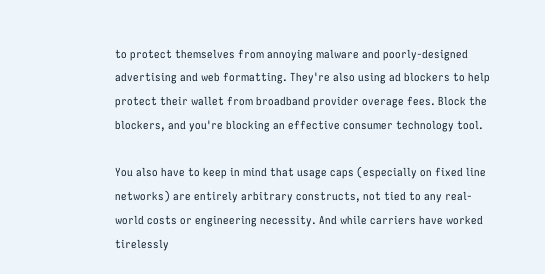to protect themselves from annoying malware and poorly-designed advertising and web formatting. They're also using ad blockers to help protect their wallet from broadband provider overage fees. Block the blockers, and you're blocking an effective consumer technology tool.

You also have to keep in mind that usage caps (especially on fixed line networks) are entirely arbitrary constructs, not tied to any real-world costs or engineering necessity. And while carriers have worked tirelessly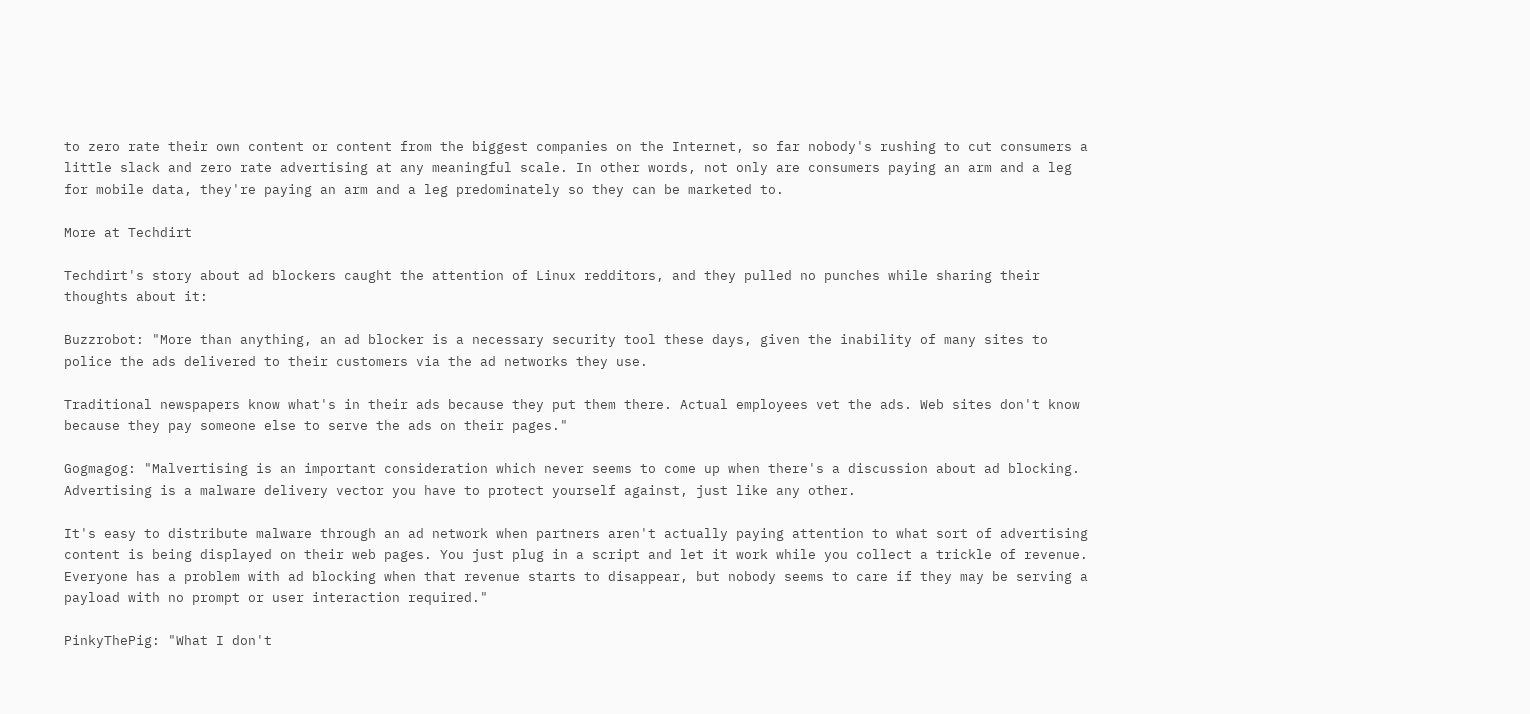to zero rate their own content or content from the biggest companies on the Internet, so far nobody's rushing to cut consumers a little slack and zero rate advertising at any meaningful scale. In other words, not only are consumers paying an arm and a leg for mobile data, they're paying an arm and a leg predominately so they can be marketed to.

More at Techdirt

Techdirt's story about ad blockers caught the attention of Linux redditors, and they pulled no punches while sharing their thoughts about it:

Buzzrobot: "More than anything, an ad blocker is a necessary security tool these days, given the inability of many sites to police the ads delivered to their customers via the ad networks they use.

Traditional newspapers know what's in their ads because they put them there. Actual employees vet the ads. Web sites don't know because they pay someone else to serve the ads on their pages."

Gogmagog: "Malvertising is an important consideration which never seems to come up when there's a discussion about ad blocking. Advertising is a malware delivery vector you have to protect yourself against, just like any other.

It's easy to distribute malware through an ad network when partners aren't actually paying attention to what sort of advertising content is being displayed on their web pages. You just plug in a script and let it work while you collect a trickle of revenue. Everyone has a problem with ad blocking when that revenue starts to disappear, but nobody seems to care if they may be serving a payload with no prompt or user interaction required."

PinkyThePig: "What I don't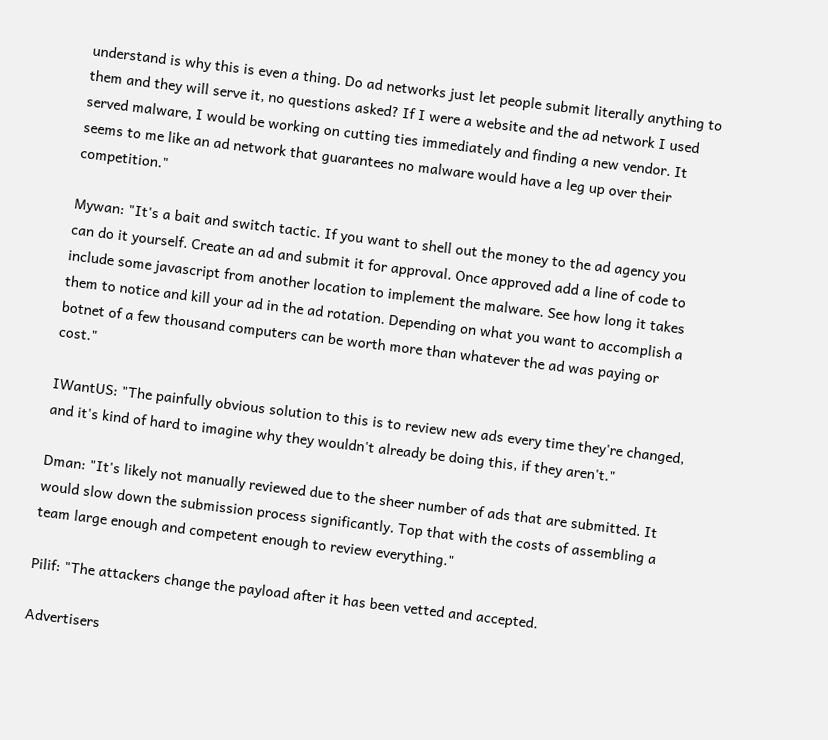understand is why this is even a thing. Do ad networks just let people submit literally anything to them and they will serve it, no questions asked? If I were a website and the ad network I used served malware, I would be working on cutting ties immediately and finding a new vendor. It seems to me like an ad network that guarantees no malware would have a leg up over their competition."

Mywan: "It's a bait and switch tactic. If you want to shell out the money to the ad agency you can do it yourself. Create an ad and submit it for approval. Once approved add a line of code to include some javascript from another location to implement the malware. See how long it takes them to notice and kill your ad in the ad rotation. Depending on what you want to accomplish a botnet of a few thousand computers can be worth more than whatever the ad was paying or cost."

IWantUS: "The painfully obvious solution to this is to review new ads every time they're changed, and it's kind of hard to imagine why they wouldn't already be doing this, if they aren't."

Dman: "It's likely not manually reviewed due to the sheer number of ads that are submitted. It would slow down the submission process significantly. Top that with the costs of assembling a team large enough and competent enough to review everything."

Pilif: "The attackers change the payload after it has been vetted and accepted.

Advertisers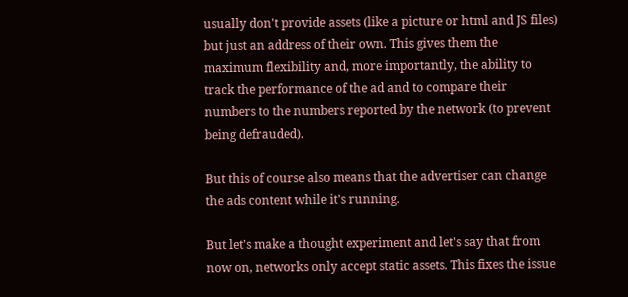usually don't provide assets (like a picture or html and JS files) but just an address of their own. This gives them the maximum flexibility and, more importantly, the ability to track the performance of the ad and to compare their numbers to the numbers reported by the network (to prevent being defrauded).

But this of course also means that the advertiser can change the ads content while it's running.

But let's make a thought experiment and let's say that from now on, networks only accept static assets. This fixes the issue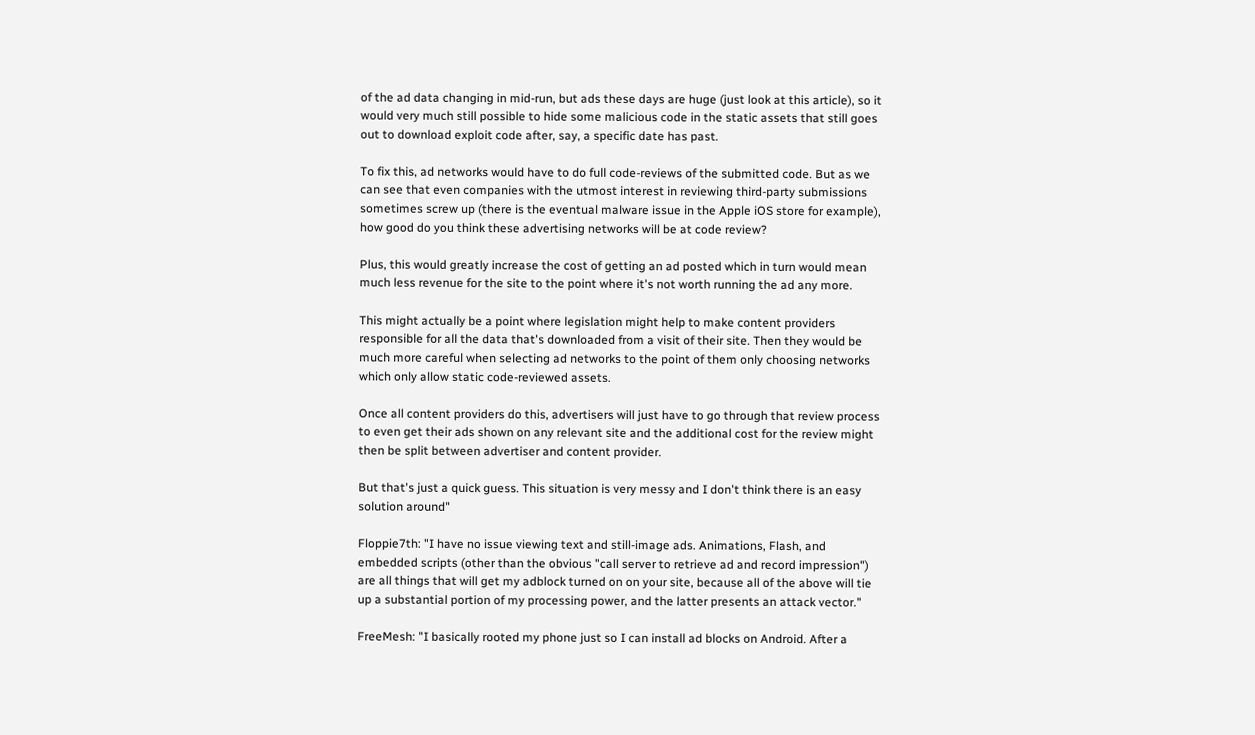of the ad data changing in mid-run, but ads these days are huge (just look at this article), so it would very much still possible to hide some malicious code in the static assets that still goes out to download exploit code after, say, a specific date has past.

To fix this, ad networks would have to do full code-reviews of the submitted code. But as we can see that even companies with the utmost interest in reviewing third-party submissions sometimes screw up (there is the eventual malware issue in the Apple iOS store for example), how good do you think these advertising networks will be at code review?

Plus, this would greatly increase the cost of getting an ad posted which in turn would mean much less revenue for the site to the point where it's not worth running the ad any more.

This might actually be a point where legislation might help to make content providers responsible for all the data that's downloaded from a visit of their site. Then they would be much more careful when selecting ad networks to the point of them only choosing networks which only allow static code-reviewed assets.

Once all content providers do this, advertisers will just have to go through that review process to even get their ads shown on any relevant site and the additional cost for the review might then be split between advertiser and content provider.

But that's just a quick guess. This situation is very messy and I don't think there is an easy solution around"

Floppie7th: "I have no issue viewing text and still-image ads. Animations, Flash, and embedded scripts (other than the obvious "call server to retrieve ad and record impression") are all things that will get my adblock turned on on your site, because all of the above will tie up a substantial portion of my processing power, and the latter presents an attack vector."

FreeMesh: "I basically rooted my phone just so I can install ad blocks on Android. After a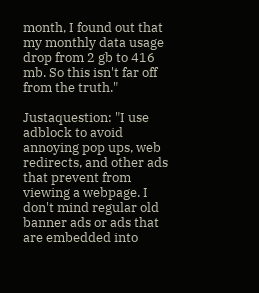month, I found out that my monthly data usage drop from 2 gb to 416 mb. So this isn't far off from the truth."

Justaquestion: "I use adblock to avoid annoying pop ups, web redirects, and other ads that prevent from viewing a webpage. I don't mind regular old banner ads or ads that are embedded into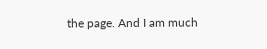the page. And I am much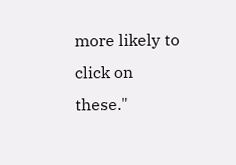more likely to click on these."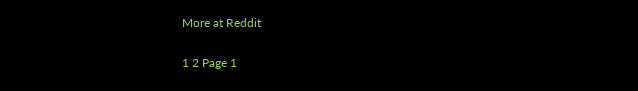More at Reddit

1 2 Page 1